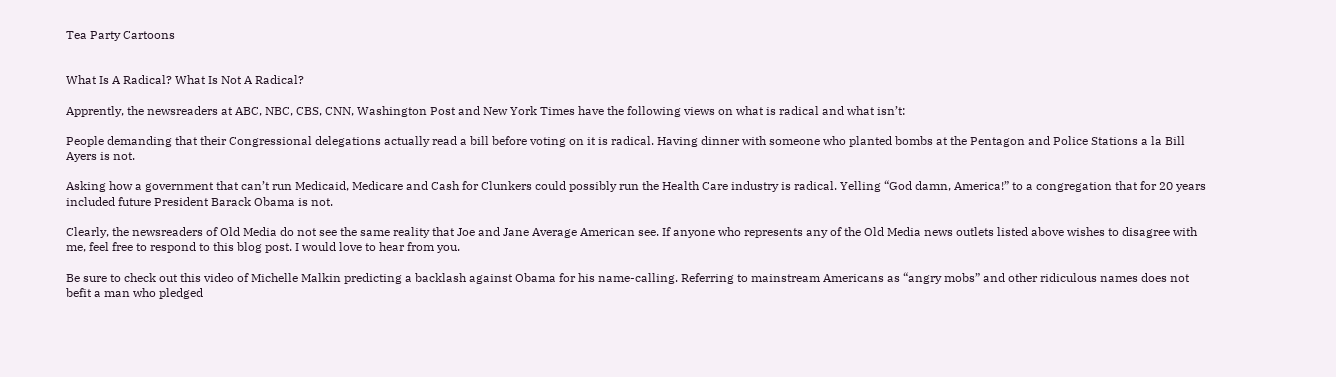Tea Party Cartoons


What Is A Radical? What Is Not A Radical?

Apprently, the newsreaders at ABC, NBC, CBS, CNN, Washington Post and New York Times have the following views on what is radical and what isn’t:

People demanding that their Congressional delegations actually read a bill before voting on it is radical. Having dinner with someone who planted bombs at the Pentagon and Police Stations a la Bill Ayers is not.

Asking how a government that can’t run Medicaid, Medicare and Cash for Clunkers could possibly run the Health Care industry is radical. Yelling “God damn, America!” to a congregation that for 20 years included future President Barack Obama is not.

Clearly, the newsreaders of Old Media do not see the same reality that Joe and Jane Average American see. If anyone who represents any of the Old Media news outlets listed above wishes to disagree with me, feel free to respond to this blog post. I would love to hear from you.

Be sure to check out this video of Michelle Malkin predicting a backlash against Obama for his name-calling. Referring to mainstream Americans as “angry mobs” and other ridiculous names does not befit a man who pledged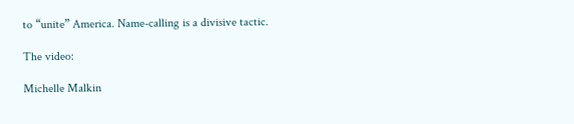to “unite” America. Name-calling is a divisive tactic.

The video:

Michelle Malkin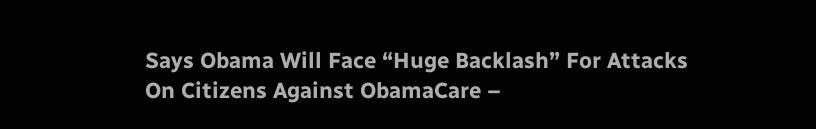Says Obama Will Face “Huge Backlash” For Attacks On Citizens Against ObamaCare –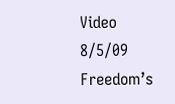Video 8/5/09
Freedom’s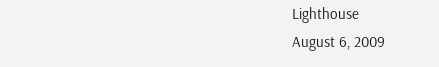Lighthouse
August 6, 2009